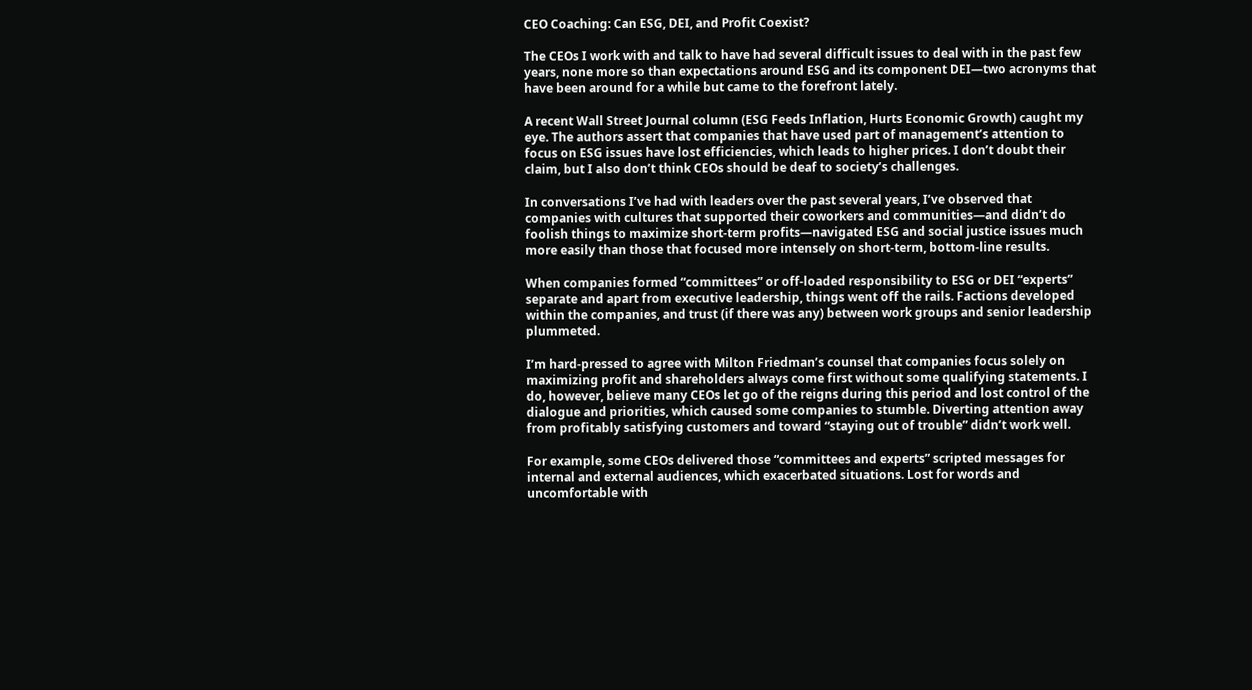CEO Coaching: Can ESG, DEI, and Profit Coexist?

The CEOs I work with and talk to have had several difficult issues to deal with in the past few years, none more so than expectations around ESG and its component DEI—two acronyms that have been around for a while but came to the forefront lately.

A recent Wall Street Journal column (ESG Feeds Inflation, Hurts Economic Growth) caught my eye. The authors assert that companies that have used part of management’s attention to focus on ESG issues have lost efficiencies, which leads to higher prices. I don’t doubt their claim, but I also don’t think CEOs should be deaf to society’s challenges.

In conversations I’ve had with leaders over the past several years, I’ve observed that companies with cultures that supported their coworkers and communities—and didn’t do foolish things to maximize short-term profits—navigated ESG and social justice issues much more easily than those that focused more intensely on short-term, bottom-line results.

When companies formed “committees” or off-loaded responsibility to ESG or DEI “experts” separate and apart from executive leadership, things went off the rails. Factions developed within the companies, and trust (if there was any) between work groups and senior leadership plummeted.

I’m hard-pressed to agree with Milton Friedman’s counsel that companies focus solely on maximizing profit and shareholders always come first without some qualifying statements. I do, however, believe many CEOs let go of the reigns during this period and lost control of the dialogue and priorities, which caused some companies to stumble. Diverting attention away from profitably satisfying customers and toward “staying out of trouble” didn’t work well.

For example, some CEOs delivered those “committees and experts” scripted messages for internal and external audiences, which exacerbated situations. Lost for words and uncomfortable with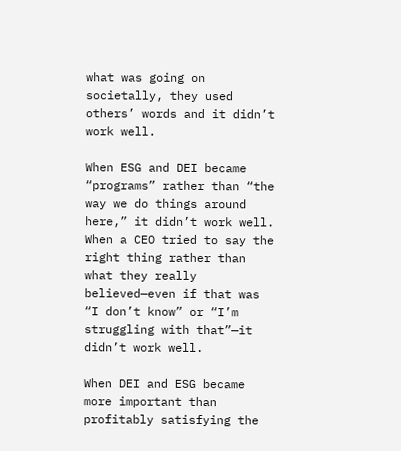what was going on societally, they used others’ words and it didn’t work well.

When ESG and DEI became “programs” rather than “the way we do things around here,” it didn’t work well. When a CEO tried to say the right thing rather than what they really believed—even if that was “I don’t know” or “I’m struggling with that”—it didn’t work well.

When DEI and ESG became more important than profitably satisfying the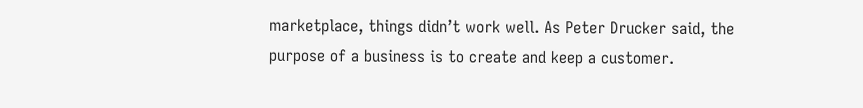marketplace, things didn’t work well. As Peter Drucker said, the purpose of a business is to create and keep a customer.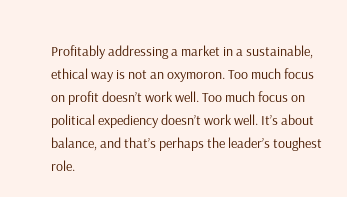Profitably addressing a market in a sustainable, ethical way is not an oxymoron. Too much focus on profit doesn’t work well. Too much focus on political expediency doesn’t work well. It’s about balance, and that’s perhaps the leader’s toughest role.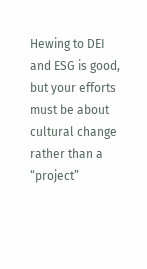Hewing to DEI and ESG is good, but your efforts must be about cultural change rather than a “project”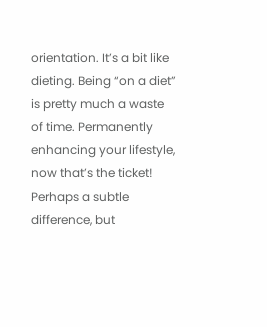orientation. It’s a bit like dieting. Being “on a diet” is pretty much a waste of time. Permanently enhancing your lifestyle, now that’s the ticket! Perhaps a subtle difference, but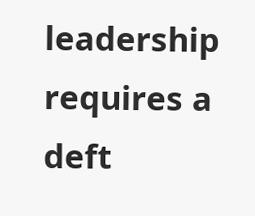leadership requires a deft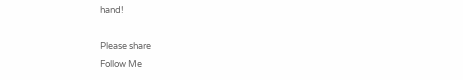hand!

Please share
Follow Me